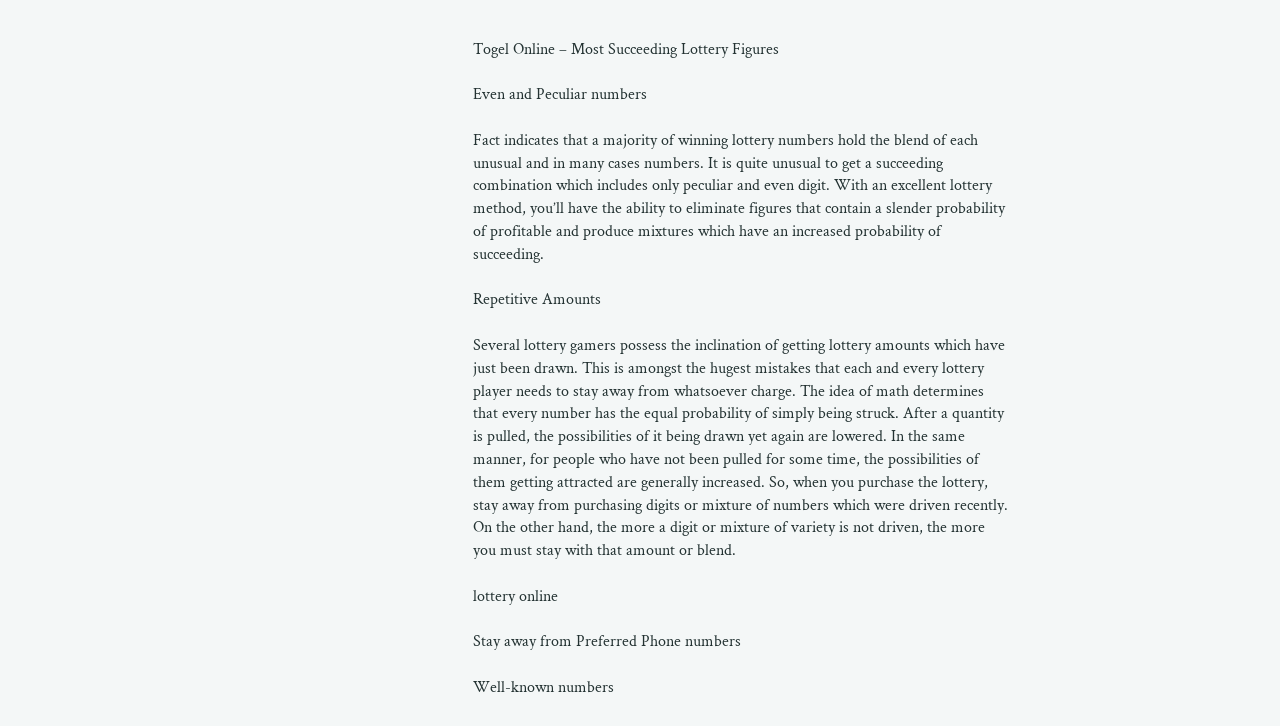Togel Online – Most Succeeding Lottery Figures

Even and Peculiar numbers

Fact indicates that a majority of winning lottery numbers hold the blend of each unusual and in many cases numbers. It is quite unusual to get a succeeding combination which includes only peculiar and even digit. With an excellent lottery method, you’ll have the ability to eliminate figures that contain a slender probability of profitable and produce mixtures which have an increased probability of succeeding.

Repetitive Amounts

Several lottery gamers possess the inclination of getting lottery amounts which have just been drawn. This is amongst the hugest mistakes that each and every lottery player needs to stay away from whatsoever charge. The idea of math determines that every number has the equal probability of simply being struck. After a quantity is pulled, the possibilities of it being drawn yet again are lowered. In the same manner, for people who have not been pulled for some time, the possibilities of them getting attracted are generally increased. So, when you purchase the lottery, stay away from purchasing digits or mixture of numbers which were driven recently. On the other hand, the more a digit or mixture of variety is not driven, the more you must stay with that amount or blend.

lottery online

Stay away from Preferred Phone numbers

Well-known numbers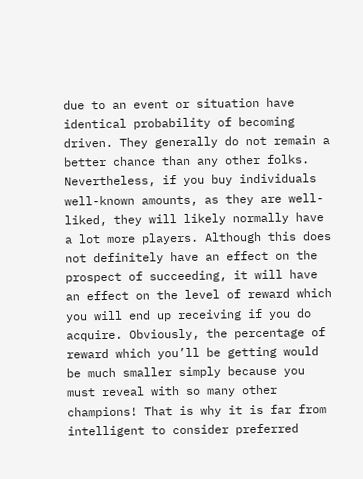due to an event or situation have identical probability of becoming driven. They generally do not remain a better chance than any other folks. Nevertheless, if you buy individuals well-known amounts, as they are well-liked, they will likely normally have a lot more players. Although this does not definitely have an effect on the prospect of succeeding, it will have an effect on the level of reward which you will end up receiving if you do acquire. Obviously, the percentage of reward which you’ll be getting would be much smaller simply because you must reveal with so many other champions! That is why it is far from intelligent to consider preferred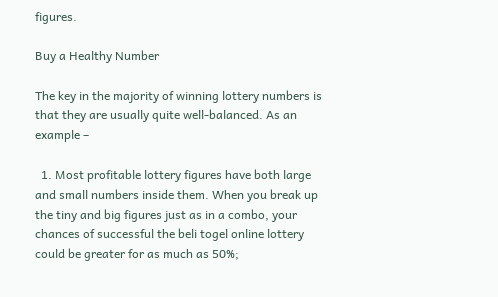figures.

Buy a Healthy Number

The key in the majority of winning lottery numbers is that they are usually quite well-balanced. As an example –

  1. Most profitable lottery figures have both large and small numbers inside them. When you break up the tiny and big figures just as in a combo, your chances of successful the beli togel online lottery could be greater for as much as 50%;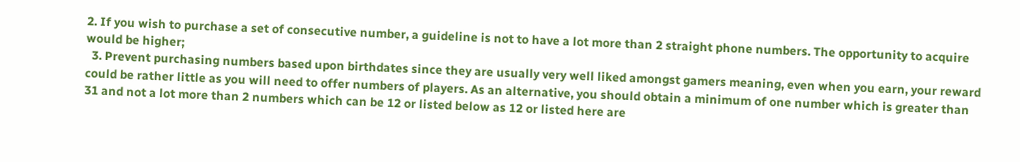2. If you wish to purchase a set of consecutive number, a guideline is not to have a lot more than 2 straight phone numbers. The opportunity to acquire would be higher;
  3. Prevent purchasing numbers based upon birthdates since they are usually very well liked amongst gamers meaning, even when you earn, your reward could be rather little as you will need to offer numbers of players. As an alternative, you should obtain a minimum of one number which is greater than 31 and not a lot more than 2 numbers which can be 12 or listed below as 12 or listed here are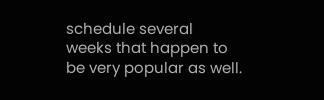schedule several weeks that happen to be very popular as well.